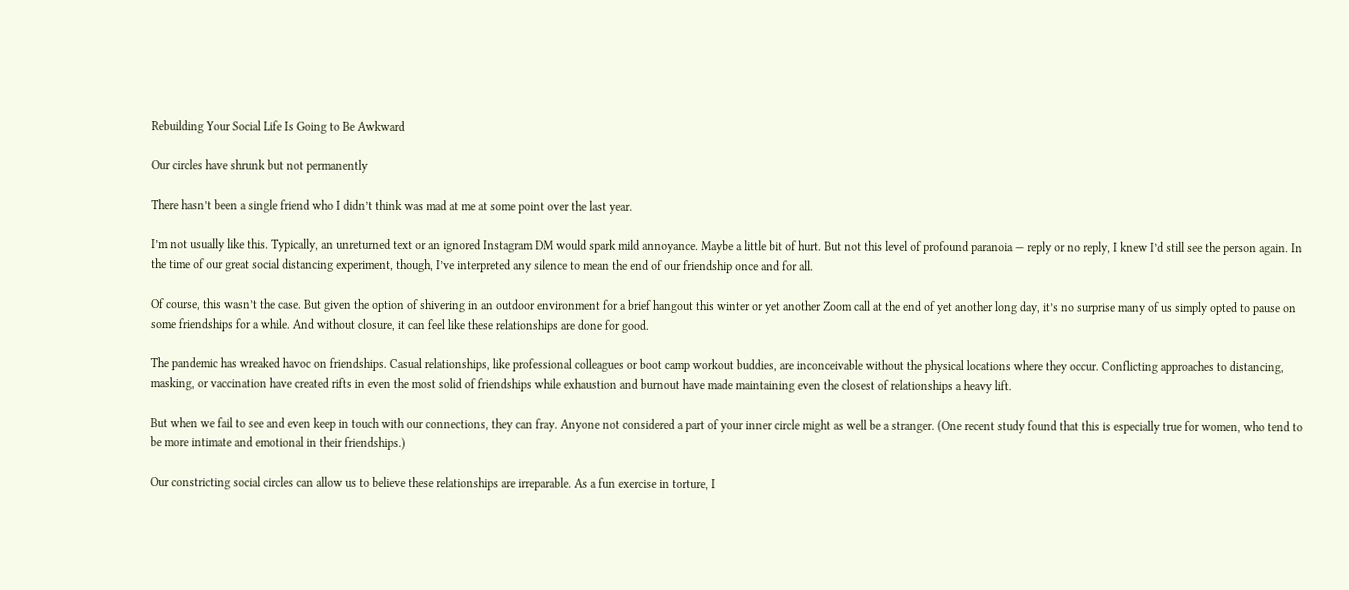Rebuilding Your Social Life Is Going to Be Awkward

Our circles have shrunk but not permanently

There hasn’t been a single friend who I didn’t think was mad at me at some point over the last year.

I’m not usually like this. Typically, an unreturned text or an ignored Instagram DM would spark mild annoyance. Maybe a little bit of hurt. But not this level of profound paranoia — reply or no reply, I knew I’d still see the person again. In the time of our great social distancing experiment, though, I’ve interpreted any silence to mean the end of our friendship once and for all.

Of course, this wasn’t the case. But given the option of shivering in an outdoor environment for a brief hangout this winter or yet another Zoom call at the end of yet another long day, it’s no surprise many of us simply opted to pause on some friendships for a while. And without closure, it can feel like these relationships are done for good.

The pandemic has wreaked havoc on friendships. Casual relationships, like professional colleagues or boot camp workout buddies, are inconceivable without the physical locations where they occur. Conflicting approaches to distancing, masking, or vaccination have created rifts in even the most solid of friendships while exhaustion and burnout have made maintaining even the closest of relationships a heavy lift.

But when we fail to see and even keep in touch with our connections, they can fray. Anyone not considered a part of your inner circle might as well be a stranger. (One recent study found that this is especially true for women, who tend to be more intimate and emotional in their friendships.)

Our constricting social circles can allow us to believe these relationships are irreparable. As a fun exercise in torture, I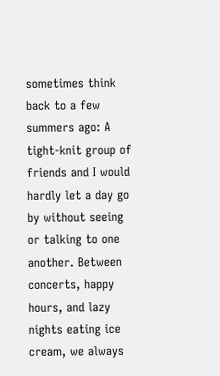sometimes think back to a few summers ago: A tight-knit group of friends and I would hardly let a day go by without seeing or talking to one another. Between concerts, happy hours, and lazy nights eating ice cream, we always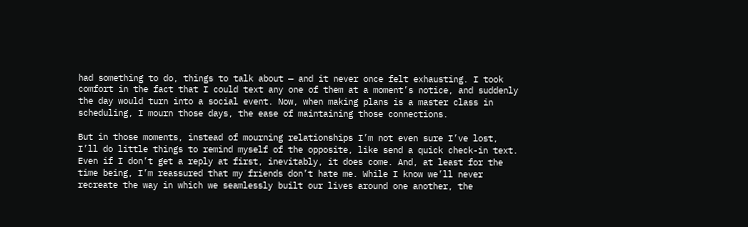had something to do, things to talk about — and it never once felt exhausting. I took comfort in the fact that I could text any one of them at a moment’s notice, and suddenly the day would turn into a social event. Now, when making plans is a master class in scheduling, I mourn those days, the ease of maintaining those connections.

But in those moments, instead of mourning relationships I’m not even sure I’ve lost, I’ll do little things to remind myself of the opposite, like send a quick check-in text. Even if I don’t get a reply at first, inevitably, it does come. And, at least for the time being, I’m reassured that my friends don’t hate me. While I know we’ll never recreate the way in which we seamlessly built our lives around one another, the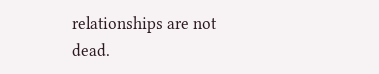relationships are not dead.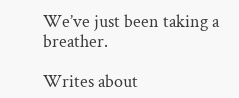We’ve just been taking a breather.

Writes about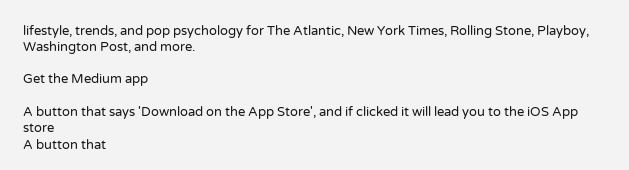lifestyle, trends, and pop psychology for The Atlantic, New York Times, Rolling Stone, Playboy, Washington Post, and more.

Get the Medium app

A button that says 'Download on the App Store', and if clicked it will lead you to the iOS App store
A button that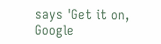says 'Get it on, Google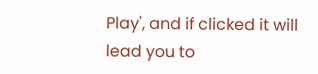Play', and if clicked it will lead you to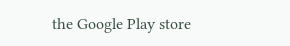the Google Play store